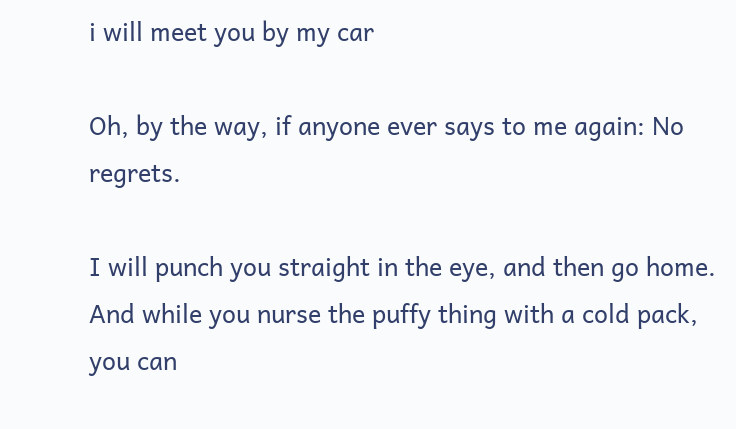i will meet you by my car

Oh, by the way, if anyone ever says to me again: No regrets.

I will punch you straight in the eye, and then go home. And while you nurse the puffy thing with a cold pack, you can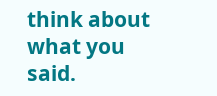think about what you said.